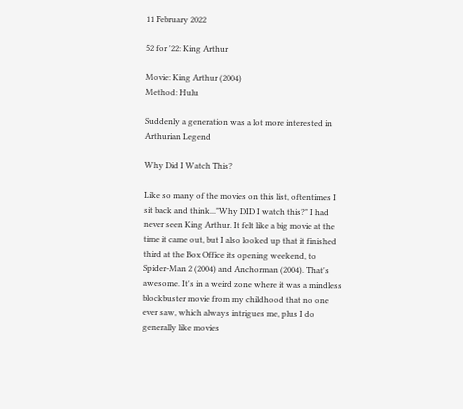11 February 2022

52 for '22: King Arthur

Movie: King Arthur (2004)
Method: Hulu

Suddenly a generation was a lot more interested in Arthurian Legend

Why Did I Watch This?

Like so many of the movies on this list, oftentimes I sit back and think..."Why DID I watch this?" I had never seen King Arthur. It felt like a big movie at the time it came out, but I also looked up that it finished third at the Box Office its opening weekend, to Spider-Man 2 (2004) and Anchorman (2004). That's awesome. It's in a weird zone where it was a mindless blockbuster movie from my childhood that no one ever saw, which always intrigues me, plus I do generally like movies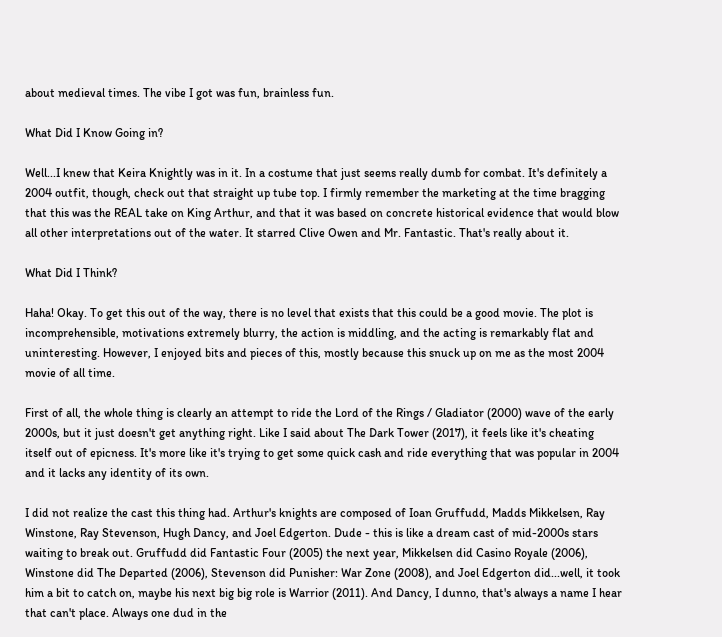about medieval times. The vibe I got was fun, brainless fun.

What Did I Know Going in?

Well...I knew that Keira Knightly was in it. In a costume that just seems really dumb for combat. It's definitely a 2004 outfit, though, check out that straight up tube top. I firmly remember the marketing at the time bragging that this was the REAL take on King Arthur, and that it was based on concrete historical evidence that would blow all other interpretations out of the water. It starred Clive Owen and Mr. Fantastic. That's really about it.

What Did I Think?

Haha! Okay. To get this out of the way, there is no level that exists that this could be a good movie. The plot is incomprehensible, motivations extremely blurry, the action is middling, and the acting is remarkably flat and uninteresting. However, I enjoyed bits and pieces of this, mostly because this snuck up on me as the most 2004 movie of all time.

First of all, the whole thing is clearly an attempt to ride the Lord of the Rings / Gladiator (2000) wave of the early 2000s, but it just doesn't get anything right. Like I said about The Dark Tower (2017), it feels like it's cheating itself out of epicness. It's more like it's trying to get some quick cash and ride everything that was popular in 2004 and it lacks any identity of its own.

I did not realize the cast this thing had. Arthur's knights are composed of Ioan Gruffudd, Madds Mikkelsen, Ray Winstone, Ray Stevenson, Hugh Dancy, and Joel Edgerton. Dude - this is like a dream cast of mid-2000s stars waiting to break out. Gruffudd did Fantastic Four (2005) the next year, Mikkelsen did Casino Royale (2006), Winstone did The Departed (2006), Stevenson did Punisher: War Zone (2008), and Joel Edgerton did...well, it took him a bit to catch on, maybe his next big big role is Warrior (2011). And Dancy, I dunno, that's always a name I hear that can't place. Always one dud in the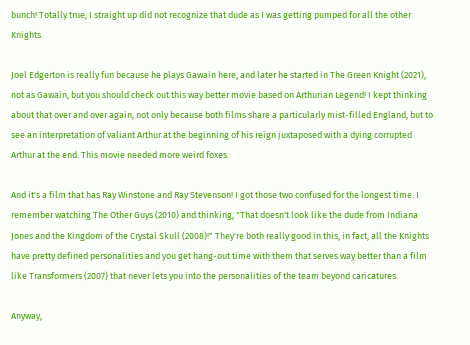bunch! Totally true, I straight up did not recognize that dude as I was getting pumped for all the other Knights.

Joel Edgerton is really fun because he plays Gawain here, and later he started in The Green Knight (2021), not as Gawain, but you should check out this way better movie based on Arthurian Legend! I kept thinking about that over and over again, not only because both films share a particularly mist-filled England, but to see an interpretation of valiant Arthur at the beginning of his reign juxtaposed with a dying corrupted Arthur at the end. This movie needed more weird foxes.

And it's a film that has Ray Winstone and Ray Stevenson! I got those two confused for the longest time. I remember watching The Other Guys (2010) and thinking, "That doesn't look like the dude from Indiana Jones and the Kingdom of the Crystal Skull (2008)!" They're both really good in this, in fact, all the Knights have pretty defined personalities and you get hang-out time with them that serves way better than a film like Transformers (2007) that never lets you into the personalities of the team beyond caricatures.

Anyway,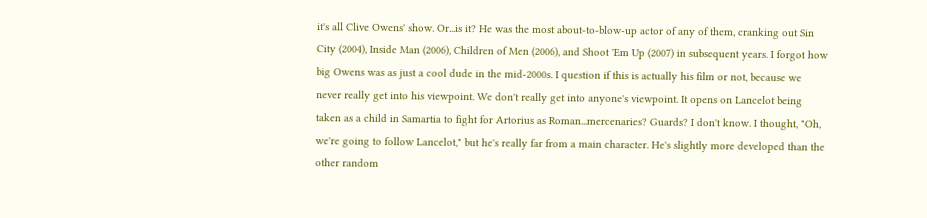it's all Clive Owens' show. Or...is it? He was the most about-to-blow-up actor of any of them, cranking out Sin City (2004), Inside Man (2006), Children of Men (2006), and Shoot 'Em Up (2007) in subsequent years. I forgot how big Owens was as just a cool dude in the mid-2000s. I question if this is actually his film or not, because we never really get into his viewpoint. We don't really get into anyone's viewpoint. It opens on Lancelot being taken as a child in Samartia to fight for Artorius as Roman...mercenaries? Guards? I don't know. I thought, "Oh, we're going to follow Lancelot," but he's really far from a main character. He's slightly more developed than the other random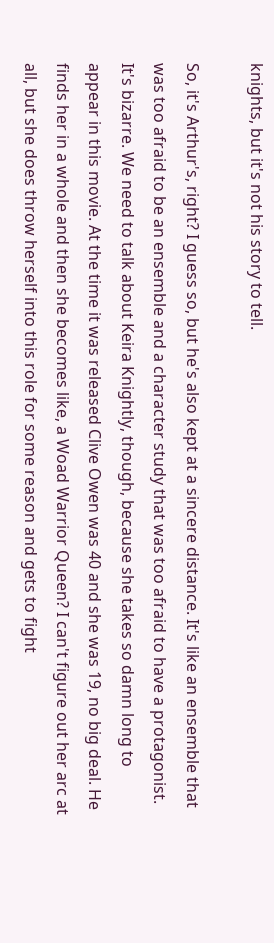knights, but it's not his story to tell.

So, it's Arthur's, right? I guess so, but he's also kept at a sincere distance. It's like an ensemble that was too afraid to be an ensemble and a character study that was too afraid to have a protagonist. It's bizarre. We need to talk about Keira Knightly, though, because she takes so damn long to appear in this movie. At the time it was released Clive Owen was 40 and she was 19, no big deal. He finds her in a whole and then she becomes like, a Woad Warrior Queen? I can't figure out her arc at all, but she does throw herself into this role for some reason and gets to fight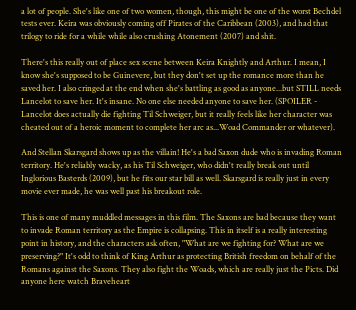a lot of people. She's like one of two women, though, this might be one of the worst Bechdel tests ever. Keira was obviously coming off Pirates of the Caribbean (2003), and had that trilogy to ride for a while while also crushing Atonement (2007) and shit.

There's this really out of place sex scene between Keira Knightly and Arthur. I mean, I know she's supposed to be Guinevere, but they don't set up the romance more than he saved her. I also cringed at the end when she's battling as good as anyone...but STILL needs Lancelot to save her. It's insane. No one else needed anyone to save her. (SPOILER - Lancelot does actually die fighting Til Schweiger, but it really feels like her character was cheated out of a heroic moment to complete her arc as...Woad Commander or whatever).

And Stellan Skarsgard shows up as the villain! He's a bad Saxon dude who is invading Roman territory. He's reliably wacky, as his Til Schweiger, who didn't really break out until Inglorious Basterds (2009), but he fits our star bill as well. Skarsgard is really just in every movie ever made, he was well past his breakout role.

This is one of many muddled messages in this film. The Saxons are bad because they want to invade Roman territory as the Empire is collapsing. This in itself is a really interesting point in history, and the characters ask often, "What are we fighting for? What are we preserving?" It's odd to think of King Arthur as protecting British freedom on behalf of the Romans against the Saxons. They also fight the Woads, which are really just the Picts. Did anyone here watch Braveheart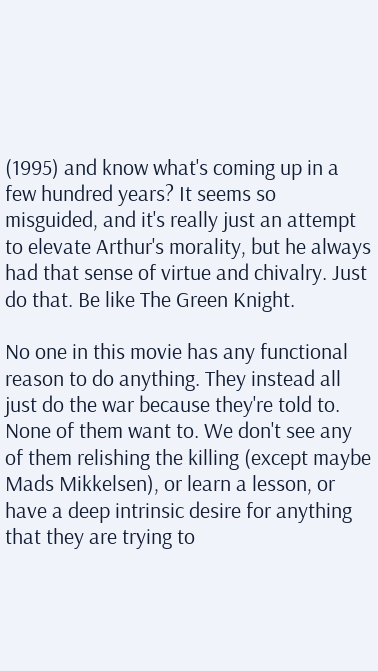(1995) and know what's coming up in a few hundred years? It seems so misguided, and it's really just an attempt to elevate Arthur's morality, but he always had that sense of virtue and chivalry. Just do that. Be like The Green Knight.

No one in this movie has any functional reason to do anything. They instead all just do the war because they're told to. None of them want to. We don't see any of them relishing the killing (except maybe Mads Mikkelsen), or learn a lesson, or have a deep intrinsic desire for anything that they are trying to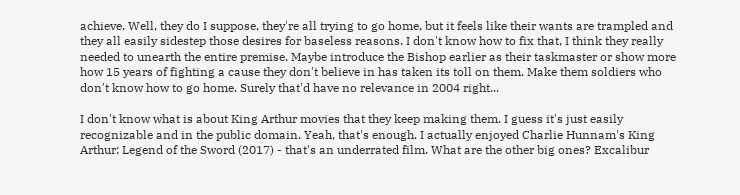achieve. Well, they do I suppose, they're all trying to go home, but it feels like their wants are trampled and they all easily sidestep those desires for baseless reasons. I don't know how to fix that, I think they really needed to unearth the entire premise. Maybe introduce the Bishop earlier as their taskmaster or show more how 15 years of fighting a cause they don't believe in has taken its toll on them. Make them soldiers who don't know how to go home. Surely that'd have no relevance in 2004 right...

I don't know what is about King Arthur movies that they keep making them. I guess it's just easily recognizable and in the public domain. Yeah, that's enough. I actually enjoyed Charlie Hunnam's King Arthur: Legend of the Sword (2017) - that's an underrated film. What are the other big ones? Excalibur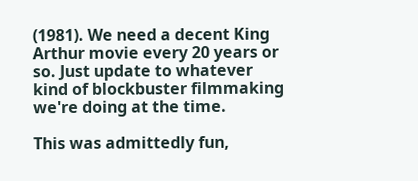(1981). We need a decent King Arthur movie every 20 years or so. Just update to whatever kind of blockbuster filmmaking we're doing at the time.

This was admittedly fun,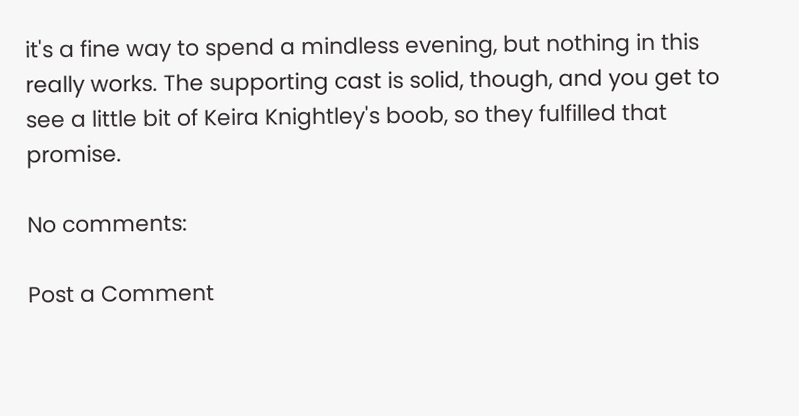it's a fine way to spend a mindless evening, but nothing in this really works. The supporting cast is solid, though, and you get to see a little bit of Keira Knightley's boob, so they fulfilled that promise.

No comments:

Post a Comment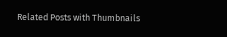Related Posts with Thumbnails